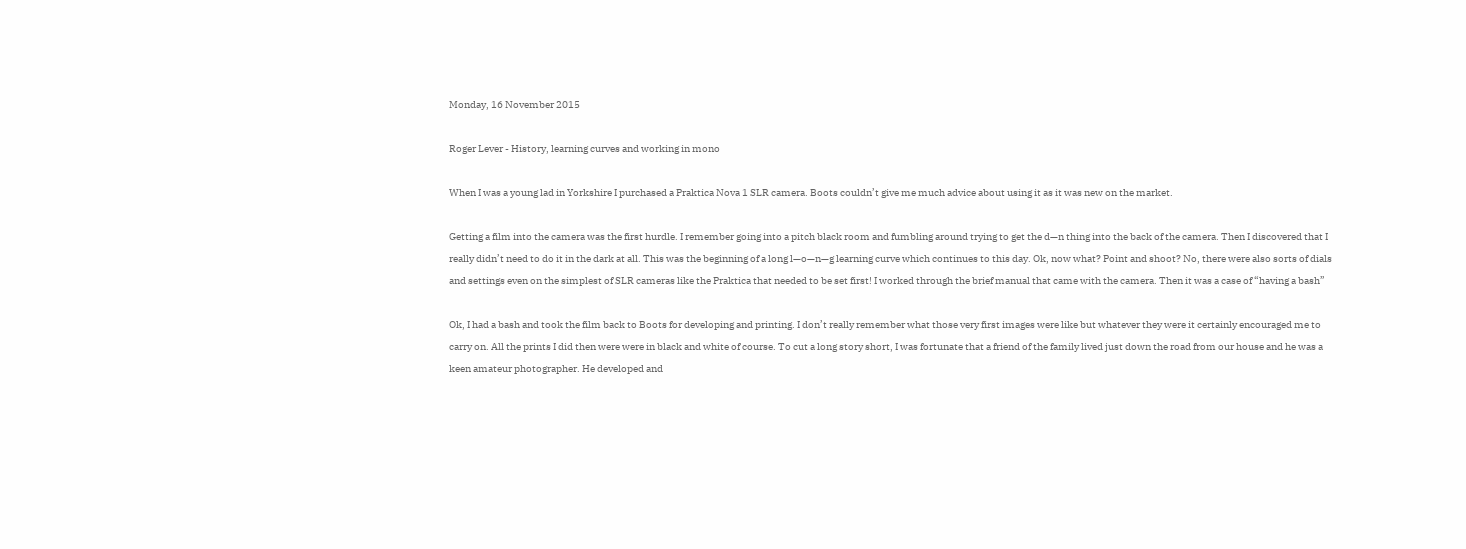Monday, 16 November 2015

Roger Lever - History, learning curves and working in mono

When I was a young lad in Yorkshire I purchased a Praktica Nova 1 SLR camera. Boots couldn’t give me much advice about using it as it was new on the market.

Getting a film into the camera was the first hurdle. I remember going into a pitch black room and fumbling around trying to get the d—n thing into the back of the camera. Then I discovered that I really didn’t need to do it in the dark at all. This was the beginning of a long l—o—n—g learning curve which continues to this day. Ok, now what? Point and shoot? No, there were also sorts of dials and settings even on the simplest of SLR cameras like the Praktica that needed to be set first! I worked through the brief manual that came with the camera. Then it was a case of “having a bash”

Ok, I had a bash and took the film back to Boots for developing and printing. I don’t really remember what those very first images were like but whatever they were it certainly encouraged me to carry on. All the prints I did then were were in black and white of course. To cut a long story short, I was fortunate that a friend of the family lived just down the road from our house and he was a keen amateur photographer. He developed and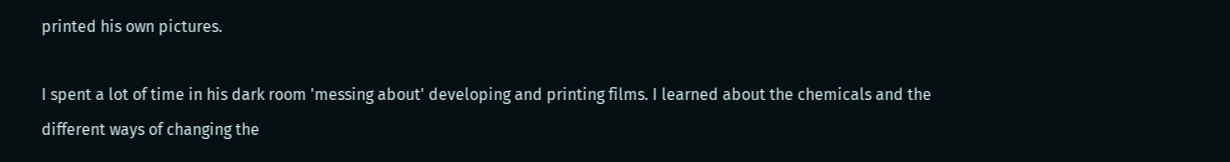printed his own pictures.

I spent a lot of time in his dark room 'messing about' developing and printing films. I learned about the chemicals and the different ways of changing the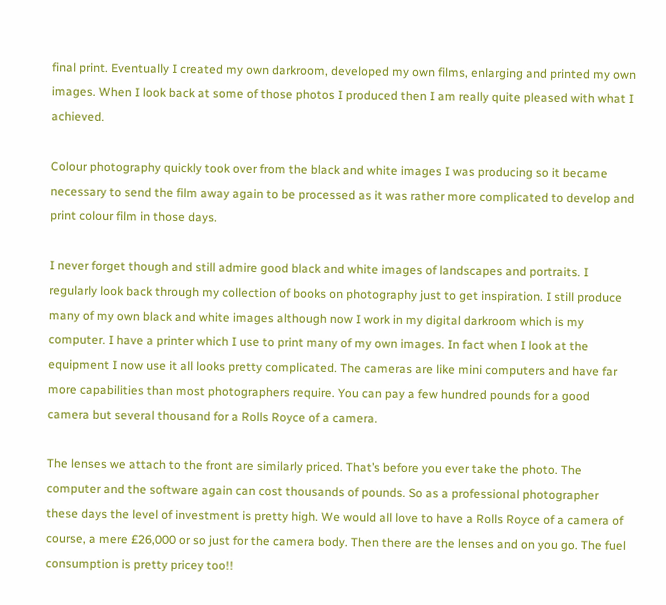final print. Eventually I created my own darkroom, developed my own films, enlarging and printed my own images. When I look back at some of those photos I produced then I am really quite pleased with what I achieved.

Colour photography quickly took over from the black and white images I was producing so it became necessary to send the film away again to be processed as it was rather more complicated to develop and print colour film in those days.

I never forget though and still admire good black and white images of landscapes and portraits. I regularly look back through my collection of books on photography just to get inspiration. I still produce many of my own black and white images although now I work in my digital darkroom which is my computer. I have a printer which I use to print many of my own images. In fact when I look at the equipment I now use it all looks pretty complicated. The cameras are like mini computers and have far more capabilities than most photographers require. You can pay a few hundred pounds for a good camera but several thousand for a Rolls Royce of a camera.

The lenses we attach to the front are similarly priced. That’s before you ever take the photo. The computer and the software again can cost thousands of pounds. So as a professional photographer these days the level of investment is pretty high. We would all love to have a Rolls Royce of a camera of course, a mere £26,000 or so just for the camera body. Then there are the lenses and on you go. The fuel consumption is pretty pricey too!!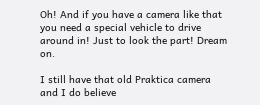Oh! And if you have a camera like that you need a special vehicle to drive around in! Just to look the part! Dream on.

I still have that old Praktica camera and I do believe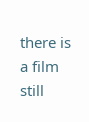there is a film still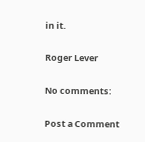in it.

Roger Lever

No comments:

Post a Comment